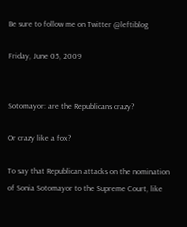Be sure to follow me on Twitter @leftiblog

Friday, June 05, 2009


Sotomayor: are the Republicans crazy?

Or crazy like a fox?

To say that Republican attacks on the nomination of Sonia Sotomayor to the Supreme Court, like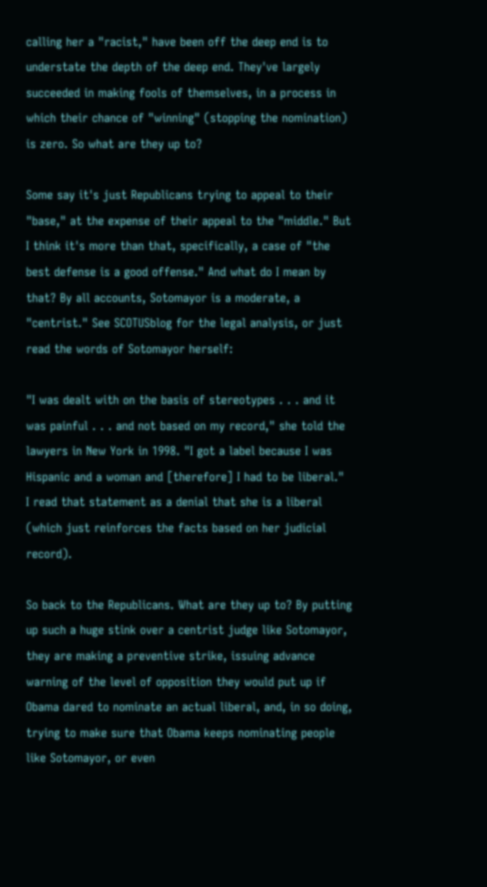calling her a "racist," have been off the deep end is to understate the depth of the deep end. They've largely succeeded in making fools of themselves, in a process in which their chance of "winning" (stopping the nomination) is zero. So what are they up to?

Some say it's just Republicans trying to appeal to their "base," at the expense of their appeal to the "middle." But I think it's more than that, specifically, a case of "the best defense is a good offense." And what do I mean by that? By all accounts, Sotomayor is a moderate, a "centrist." See SCOTUSblog for the legal analysis, or just read the words of Sotomayor herself:

"I was dealt with on the basis of stereotypes . . . and it was painful . . . and not based on my record," she told the lawyers in New York in 1998. "I got a label because I was Hispanic and a woman and [therefore] I had to be liberal."
I read that statement as a denial that she is a liberal (which just reinforces the facts based on her judicial record).

So back to the Republicans. What are they up to? By putting up such a huge stink over a centrist judge like Sotomayor, they are making a preventive strike, issuing advance warning of the level of opposition they would put up if Obama dared to nominate an actual liberal, and, in so doing, trying to make sure that Obama keeps nominating people like Sotomayor, or even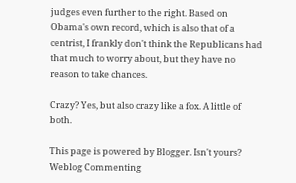judges even further to the right. Based on Obama's own record, which is also that of a centrist, I frankly don't think the Republicans had that much to worry about, but they have no reason to take chances.

Crazy? Yes, but also crazy like a fox. A little of both.

This page is powered by Blogger. Isn't yours? Weblog Commenting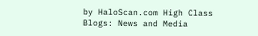by HaloScan.com High Class Blogs: News and Media